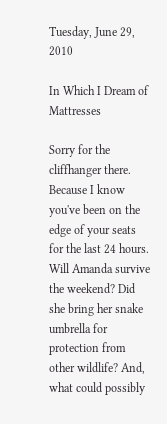Tuesday, June 29, 2010

In Which I Dream of Mattresses

Sorry for the cliffhanger there. Because I know you've been on the edge of your seats for the last 24 hours. Will Amanda survive the weekend? Did she bring her snake umbrella for protection from other wildlife? And, what could possibly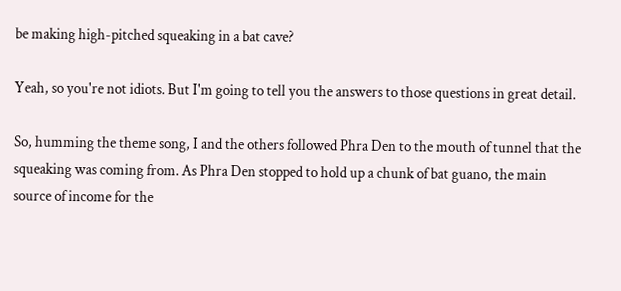be making high-pitched squeaking in a bat cave?

Yeah, so you're not idiots. But I'm going to tell you the answers to those questions in great detail.

So, humming the theme song, I and the others followed Phra Den to the mouth of tunnel that the squeaking was coming from. As Phra Den stopped to hold up a chunk of bat guano, the main source of income for the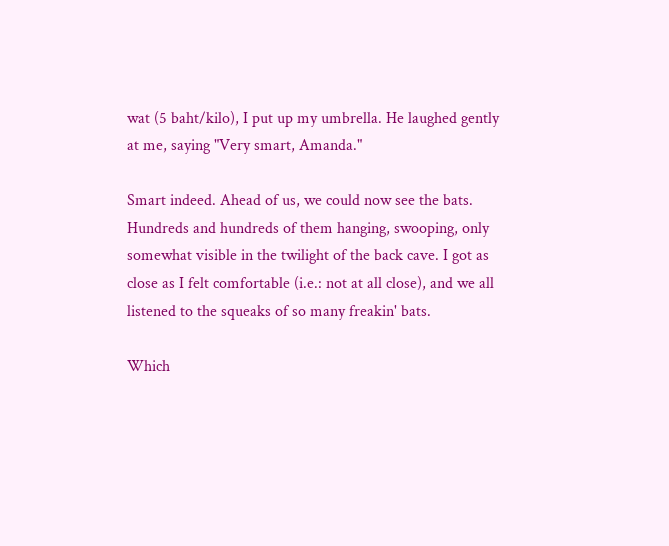wat (5 baht/kilo), I put up my umbrella. He laughed gently at me, saying "Very smart, Amanda."

Smart indeed. Ahead of us, we could now see the bats. Hundreds and hundreds of them hanging, swooping, only somewhat visible in the twilight of the back cave. I got as close as I felt comfortable (i.e.: not at all close), and we all listened to the squeaks of so many freakin' bats.

Which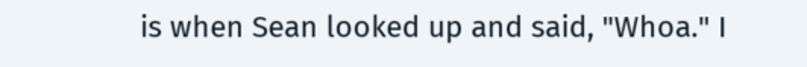is when Sean looked up and said, "Whoa." I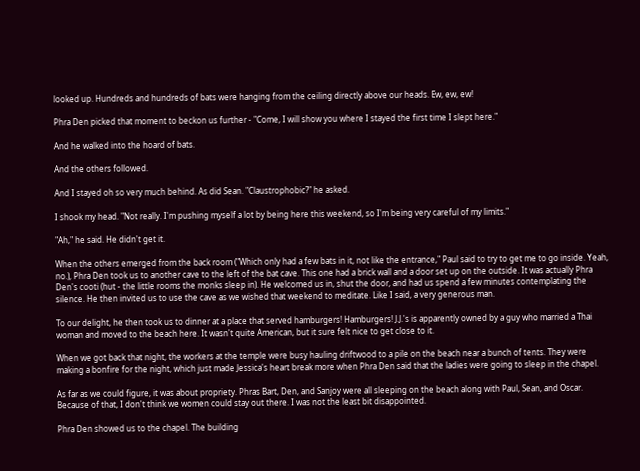looked up. Hundreds and hundreds of bats were hanging from the ceiling directly above our heads. Ew, ew, ew!

Phra Den picked that moment to beckon us further - "Come, I will show you where I stayed the first time I slept here."

And he walked into the hoard of bats.

And the others followed.

And I stayed oh so very much behind. As did Sean. "Claustrophobic?" he asked.

I shook my head. "Not really. I'm pushing myself a lot by being here this weekend, so I'm being very careful of my limits."

"Ah," he said. He didn't get it.

When the others emerged from the back room ("Which only had a few bats in it, not like the entrance," Paul said to try to get me to go inside. Yeah, no.), Phra Den took us to another cave to the left of the bat cave. This one had a brick wall and a door set up on the outside. It was actually Phra Den's cooti (hut - the little rooms the monks sleep in). He welcomed us in, shut the door, and had us spend a few minutes contemplating the silence. He then invited us to use the cave as we wished that weekend to meditate. Like I said, a very generous man.

To our delight, he then took us to dinner at a place that served hamburgers! Hamburgers! J.J.'s is apparently owned by a guy who married a Thai woman and moved to the beach here. It wasn't quite American, but it sure felt nice to get close to it.

When we got back that night, the workers at the temple were busy hauling driftwood to a pile on the beach near a bunch of tents. They were making a bonfire for the night, which just made Jessica's heart break more when Phra Den said that the ladies were going to sleep in the chapel.

As far as we could figure, it was about propriety. Phras Bart, Den, and Sanjoy were all sleeping on the beach along with Paul, Sean, and Oscar. Because of that, I don't think we women could stay out there. I was not the least bit disappointed.

Phra Den showed us to the chapel. The building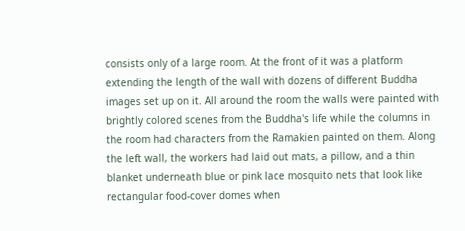consists only of a large room. At the front of it was a platform extending the length of the wall with dozens of different Buddha images set up on it. All around the room the walls were painted with brightly colored scenes from the Buddha's life while the columns in the room had characters from the Ramakien painted on them. Along the left wall, the workers had laid out mats, a pillow, and a thin blanket underneath blue or pink lace mosquito nets that look like rectangular food-cover domes when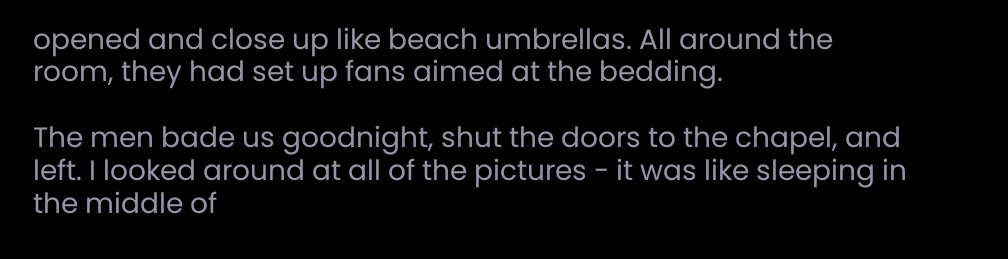opened and close up like beach umbrellas. All around the room, they had set up fans aimed at the bedding.

The men bade us goodnight, shut the doors to the chapel, and left. I looked around at all of the pictures - it was like sleeping in the middle of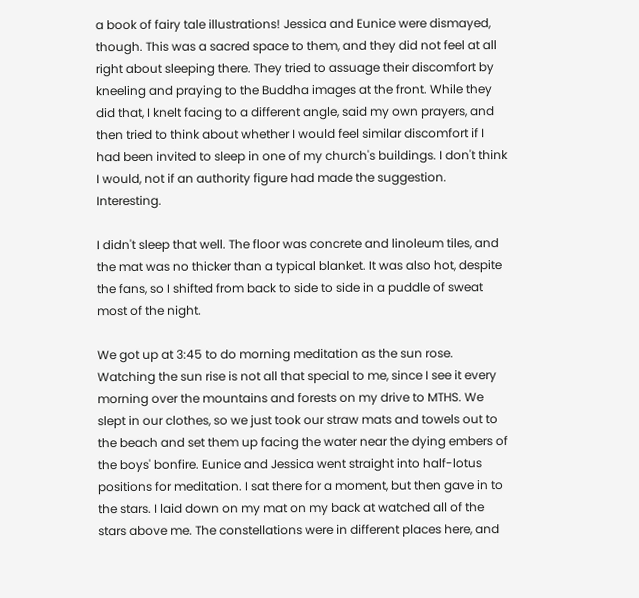a book of fairy tale illustrations! Jessica and Eunice were dismayed, though. This was a sacred space to them, and they did not feel at all right about sleeping there. They tried to assuage their discomfort by kneeling and praying to the Buddha images at the front. While they did that, I knelt facing to a different angle, said my own prayers, and then tried to think about whether I would feel similar discomfort if I had been invited to sleep in one of my church's buildings. I don't think I would, not if an authority figure had made the suggestion. Interesting.

I didn't sleep that well. The floor was concrete and linoleum tiles, and the mat was no thicker than a typical blanket. It was also hot, despite the fans, so I shifted from back to side to side in a puddle of sweat most of the night.

We got up at 3:45 to do morning meditation as the sun rose. Watching the sun rise is not all that special to me, since I see it every morning over the mountains and forests on my drive to MTHS. We slept in our clothes, so we just took our straw mats and towels out to the beach and set them up facing the water near the dying embers of the boys' bonfire. Eunice and Jessica went straight into half-lotus positions for meditation. I sat there for a moment, but then gave in to the stars. I laid down on my mat on my back at watched all of the stars above me. The constellations were in different places here, and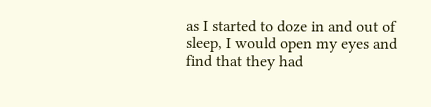as I started to doze in and out of sleep, I would open my eyes and find that they had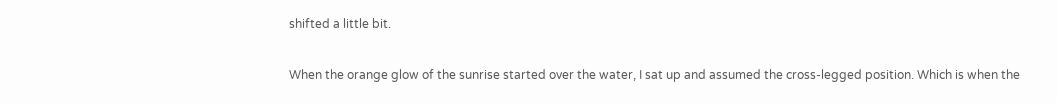shifted a little bit.

When the orange glow of the sunrise started over the water, I sat up and assumed the cross-legged position. Which is when the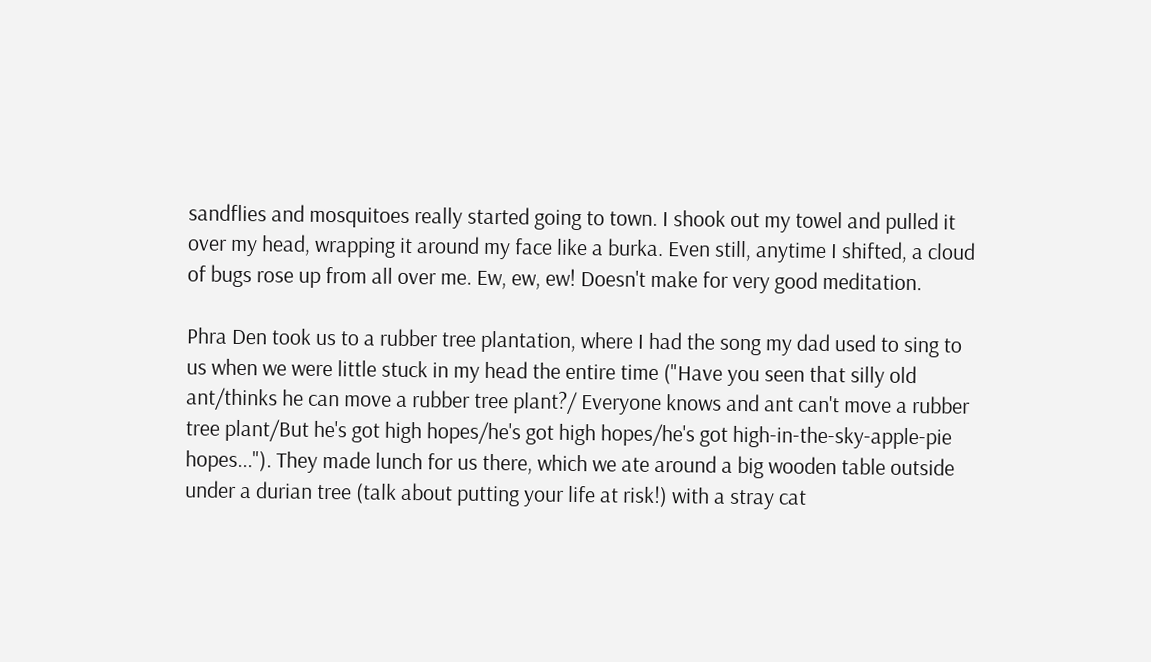sandflies and mosquitoes really started going to town. I shook out my towel and pulled it over my head, wrapping it around my face like a burka. Even still, anytime I shifted, a cloud of bugs rose up from all over me. Ew, ew, ew! Doesn't make for very good meditation.

Phra Den took us to a rubber tree plantation, where I had the song my dad used to sing to us when we were little stuck in my head the entire time ("Have you seen that silly old ant/thinks he can move a rubber tree plant?/ Everyone knows and ant can't move a rubber tree plant/But he's got high hopes/he's got high hopes/he's got high-in-the-sky-apple-pie hopes..."). They made lunch for us there, which we ate around a big wooden table outside under a durian tree (talk about putting your life at risk!) with a stray cat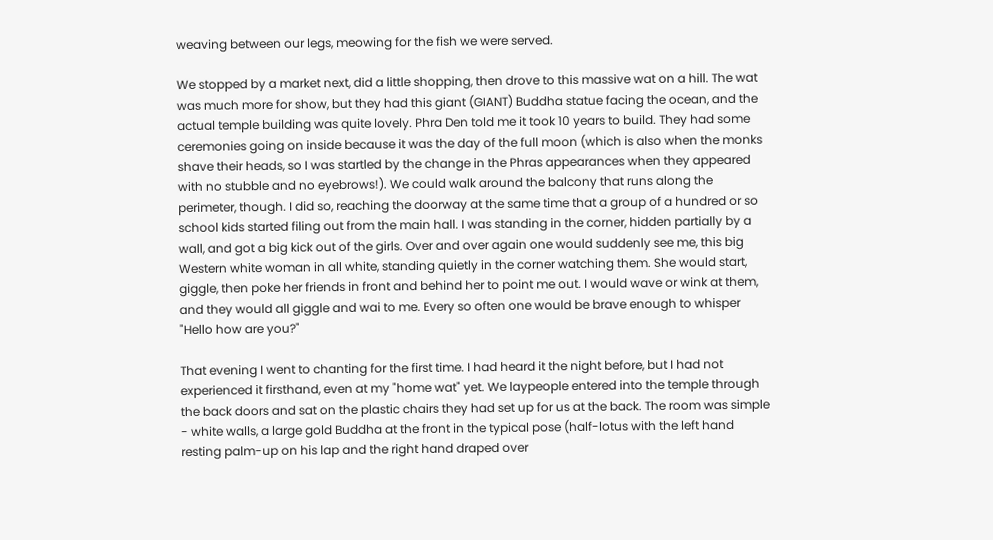weaving between our legs, meowing for the fish we were served.

We stopped by a market next, did a little shopping, then drove to this massive wat on a hill. The wat was much more for show, but they had this giant (GIANT) Buddha statue facing the ocean, and the actual temple building was quite lovely. Phra Den told me it took 10 years to build. They had some ceremonies going on inside because it was the day of the full moon (which is also when the monks shave their heads, so I was startled by the change in the Phras appearances when they appeared with no stubble and no eyebrows!). We could walk around the balcony that runs along the perimeter, though. I did so, reaching the doorway at the same time that a group of a hundred or so school kids started filing out from the main hall. I was standing in the corner, hidden partially by a wall, and got a big kick out of the girls. Over and over again one would suddenly see me, this big Western white woman in all white, standing quietly in the corner watching them. She would start, giggle, then poke her friends in front and behind her to point me out. I would wave or wink at them, and they would all giggle and wai to me. Every so often one would be brave enough to whisper "Hello how are you?"

That evening I went to chanting for the first time. I had heard it the night before, but I had not experienced it firsthand, even at my "home wat" yet. We laypeople entered into the temple through the back doors and sat on the plastic chairs they had set up for us at the back. The room was simple - white walls, a large gold Buddha at the front in the typical pose (half-lotus with the left hand resting palm-up on his lap and the right hand draped over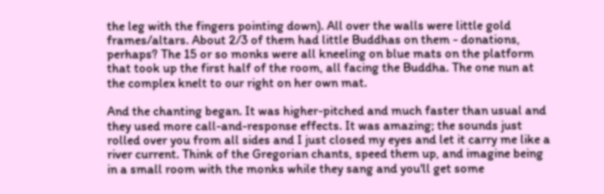the leg with the fingers pointing down). All over the walls were little gold frames/altars. About 2/3 of them had little Buddhas on them - donations, perhaps? The 15 or so monks were all kneeling on blue mats on the platform that took up the first half of the room, all facing the Buddha. The one nun at the complex knelt to our right on her own mat.

And the chanting began. It was higher-pitched and much faster than usual and they used more call-and-response effects. It was amazing; the sounds just rolled over you from all sides and I just closed my eyes and let it carry me like a river current. Think of the Gregorian chants, speed them up, and imagine being in a small room with the monks while they sang and you'll get some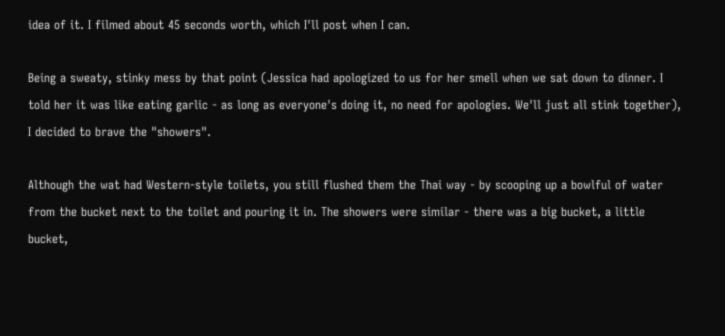idea of it. I filmed about 45 seconds worth, which I'll post when I can.

Being a sweaty, stinky mess by that point (Jessica had apologized to us for her smell when we sat down to dinner. I told her it was like eating garlic - as long as everyone's doing it, no need for apologies. We'll just all stink together), I decided to brave the "showers".

Although the wat had Western-style toilets, you still flushed them the Thai way - by scooping up a bowlful of water from the bucket next to the toilet and pouring it in. The showers were similar - there was a big bucket, a little bucket,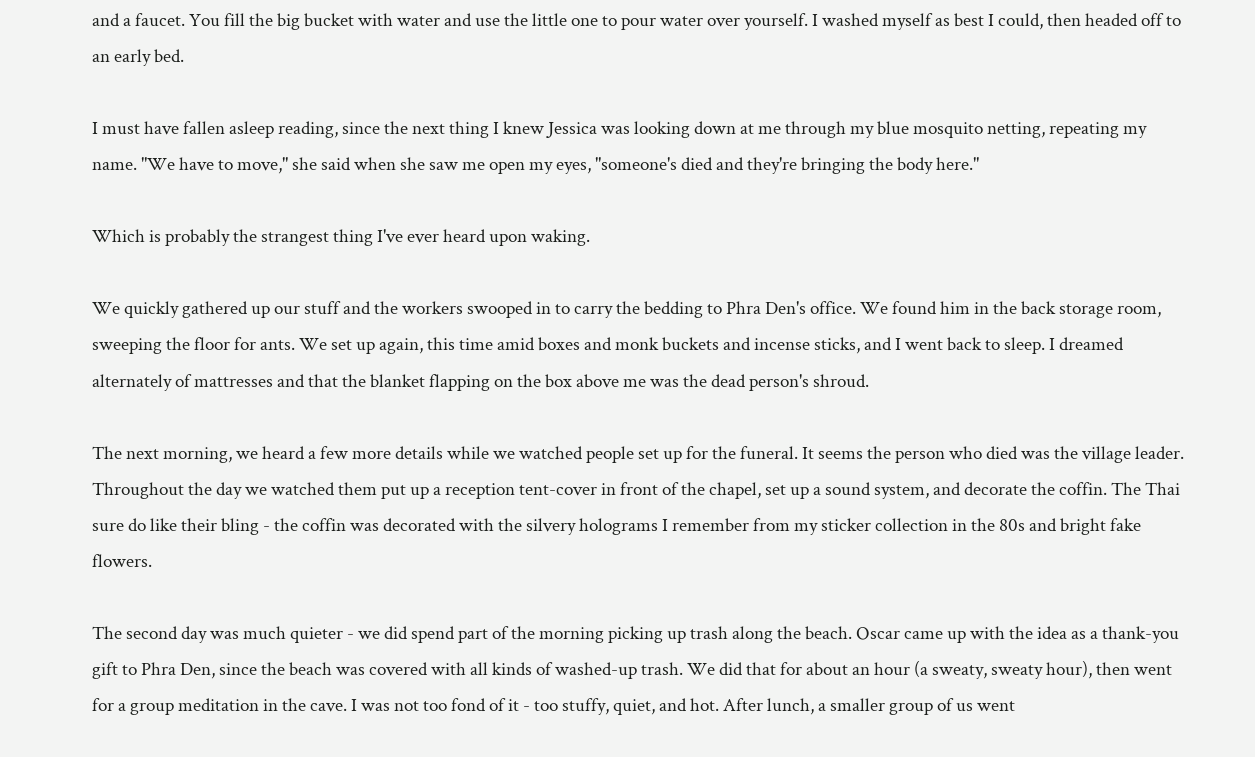and a faucet. You fill the big bucket with water and use the little one to pour water over yourself. I washed myself as best I could, then headed off to an early bed.

I must have fallen asleep reading, since the next thing I knew Jessica was looking down at me through my blue mosquito netting, repeating my name. "We have to move," she said when she saw me open my eyes, "someone's died and they're bringing the body here."

Which is probably the strangest thing I've ever heard upon waking.

We quickly gathered up our stuff and the workers swooped in to carry the bedding to Phra Den's office. We found him in the back storage room, sweeping the floor for ants. We set up again, this time amid boxes and monk buckets and incense sticks, and I went back to sleep. I dreamed alternately of mattresses and that the blanket flapping on the box above me was the dead person's shroud.

The next morning, we heard a few more details while we watched people set up for the funeral. It seems the person who died was the village leader. Throughout the day we watched them put up a reception tent-cover in front of the chapel, set up a sound system, and decorate the coffin. The Thai sure do like their bling - the coffin was decorated with the silvery holograms I remember from my sticker collection in the 80s and bright fake flowers.

The second day was much quieter - we did spend part of the morning picking up trash along the beach. Oscar came up with the idea as a thank-you gift to Phra Den, since the beach was covered with all kinds of washed-up trash. We did that for about an hour (a sweaty, sweaty hour), then went for a group meditation in the cave. I was not too fond of it - too stuffy, quiet, and hot. After lunch, a smaller group of us went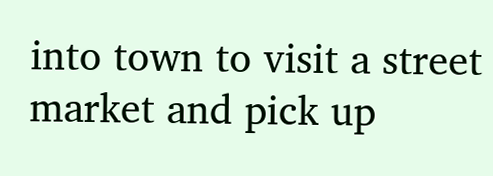into town to visit a street market and pick up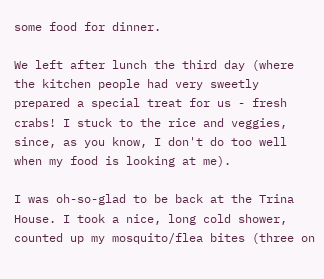some food for dinner.

We left after lunch the third day (where the kitchen people had very sweetly prepared a special treat for us - fresh crabs! I stuck to the rice and veggies, since, as you know, I don't do too well when my food is looking at me).

I was oh-so-glad to be back at the Trina House. I took a nice, long cold shower, counted up my mosquito/flea bites (three on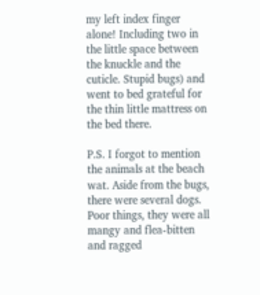my left index finger alone! Including two in the little space between the knuckle and the cuticle. Stupid bugs) and went to bed grateful for the thin little mattress on the bed there.

P.S. I forgot to mention the animals at the beach wat. Aside from the bugs, there were several dogs. Poor things, they were all mangy and flea-bitten and ragged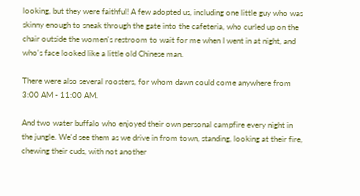looking, but they were faithful! A few adopted us, including one little guy who was skinny enough to sneak through the gate into the cafeteria, who curled up on the chair outside the women's restroom to wait for me when I went in at night, and who's face looked like a little old Chinese man.

There were also several roosters, for whom dawn could come anywhere from 3:00 AM - 11:00 AM.

And two water buffalo who enjoyed their own personal campfire every night in the jungle. We'd see them as we drive in from town, standing, looking at their fire, chewing their cuds, with not another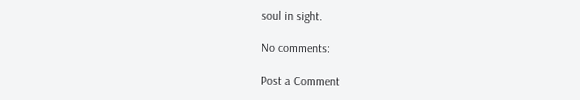soul in sight.

No comments:

Post a Comment